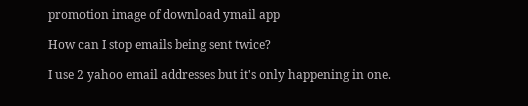promotion image of download ymail app

How can I stop emails being sent twice?

I use 2 yahoo email addresses but it's only happening in one.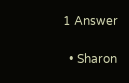1 Answer

  • Sharon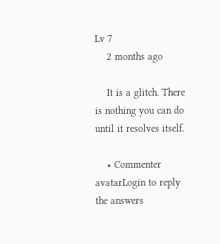Lv 7
    2 months ago

    It is a glitch. There is nothing you can do until it resolves itself.

    • Commenter avatarLogin to reply the answers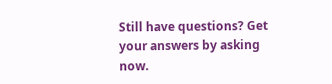Still have questions? Get your answers by asking now.